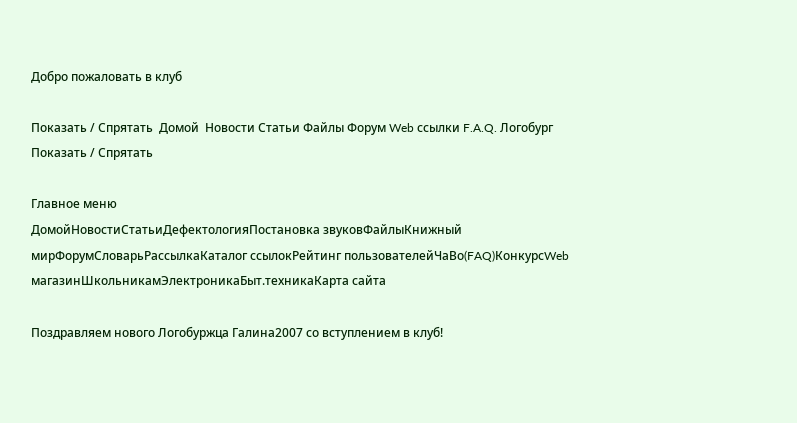Добро пожаловать в клуб

Показать / Спрятать  Домой  Новости Статьи Файлы Форум Web ссылки F.A.Q. Логобург    Показать / Спрятать

Главное меню
ДомойНовостиСтатьиДефектологияПостановка звуковФайлыКнижный мирФорумСловарьРассылкаКаталог ссылокРейтинг пользователейЧаВо(FAQ)КонкурсWeb магазинШкольникамЭлектроникаБыт.техникаКарта сайта

Поздравляем нового Логобуржца Галина2007 со вступлением в клуб!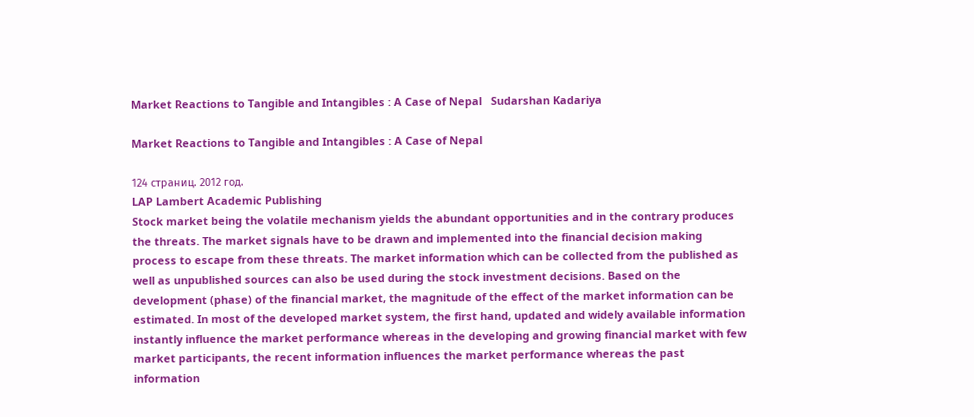Market Reactions to Tangible and Intangibles : A Case of Nepal   Sudarshan Kadariya

Market Reactions to Tangible and Intangibles : A Case of Nepal

124 страниц. 2012 год.
LAP Lambert Academic Publishing
Stock market being the volatile mechanism yields the abundant opportunities and in the contrary produces the threats. The market signals have to be drawn and implemented into the financial decision making process to escape from these threats. The market information which can be collected from the published as well as unpublished sources can also be used during the stock investment decisions. Based on the development (phase) of the financial market, the magnitude of the effect of the market information can be estimated. In most of the developed market system, the first hand, updated and widely available information instantly influence the market performance whereas in the developing and growing financial market with few market participants, the recent information influences the market performance whereas the past information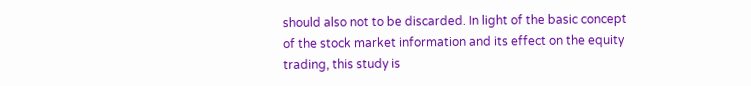should also not to be discarded. In light of the basic concept of the stock market information and its effect on the equity trading, this study is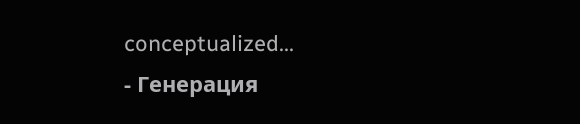conceptualized...
- Генерация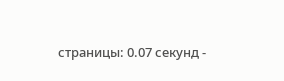страницы: 0.07 секунд -